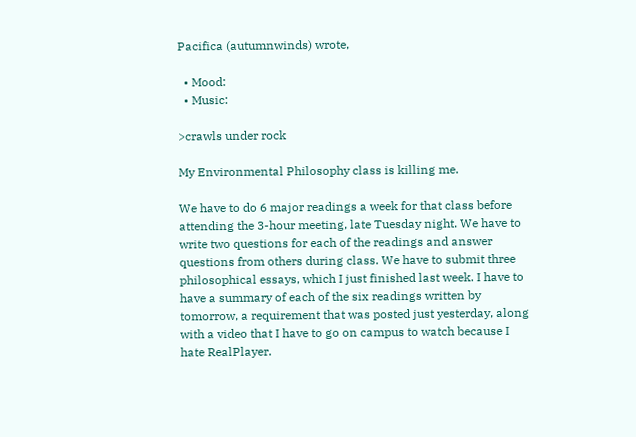Pacifica (autumnwinds) wrote,

  • Mood:
  • Music:

>crawls under rock

My Environmental Philosophy class is killing me.

We have to do 6 major readings a week for that class before attending the 3-hour meeting, late Tuesday night. We have to write two questions for each of the readings and answer questions from others during class. We have to submit three philosophical essays, which I just finished last week. I have to have a summary of each of the six readings written by tomorrow, a requirement that was posted just yesterday, along with a video that I have to go on campus to watch because I hate RealPlayer.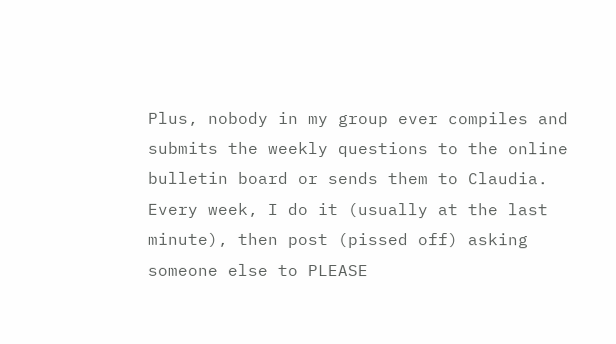Plus, nobody in my group ever compiles and submits the weekly questions to the online bulletin board or sends them to Claudia. Every week, I do it (usually at the last minute), then post (pissed off) asking someone else to PLEASE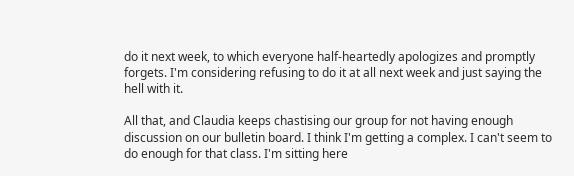do it next week, to which everyone half-heartedly apologizes and promptly forgets. I'm considering refusing to do it at all next week and just saying the hell with it.

All that, and Claudia keeps chastising our group for not having enough discussion on our bulletin board. I think I'm getting a complex. I can't seem to do enough for that class. I'm sitting here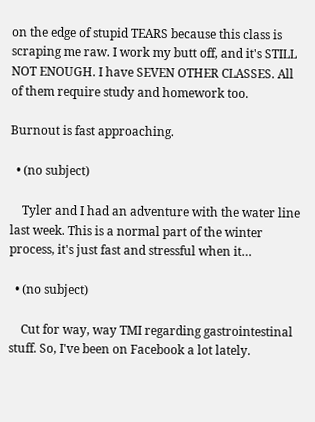on the edge of stupid TEARS because this class is scraping me raw. I work my butt off, and it's STILL NOT ENOUGH. I have SEVEN OTHER CLASSES. All of them require study and homework too.

Burnout is fast approaching.

  • (no subject)

    Tyler and I had an adventure with the water line last week. This is a normal part of the winter process, it's just fast and stressful when it…

  • (no subject)

    Cut for way, way TMI regarding gastrointestinal stuff. So, I've been on Facebook a lot lately.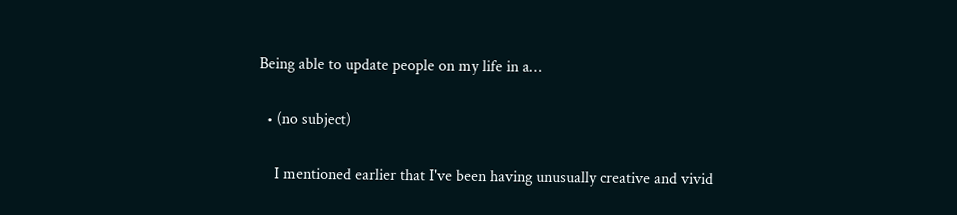Being able to update people on my life in a…

  • (no subject)

    I mentioned earlier that I've been having unusually creative and vivid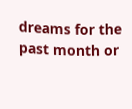dreams for the past month or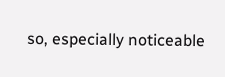so, especially noticeable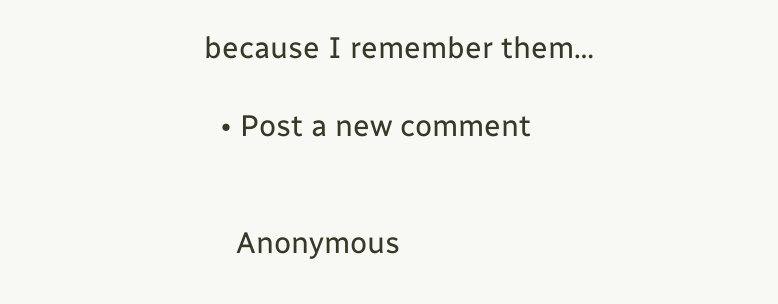because I remember them…

  • Post a new comment


    Anonymous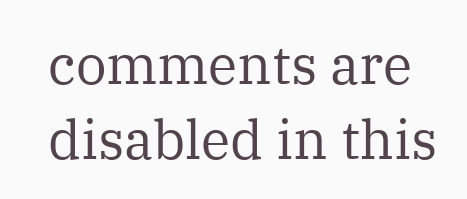comments are disabled in this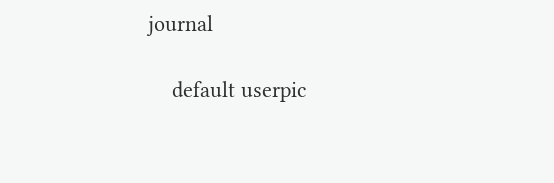journal

    default userpic